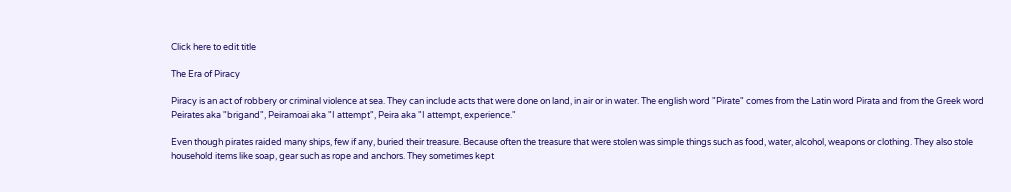Click here to edit title

The Era of Piracy

Piracy is an act of robbery or criminal violence at sea. They can include acts that were done on land, in air or in water. The english word "Pirate" comes from the Latin word Pirata and from the Greek word Peirates aka "brigand", Peiramoai aka "I attempt", Peira aka "I attempt, experience."

Even though pirates raided many ships, few if any, buried their treasure. Because often the treasure that were stolen was simple things such as food, water, alcohol, weapons or clothing. They also stole household items like soap, gear such as rope and anchors. They sometimes kept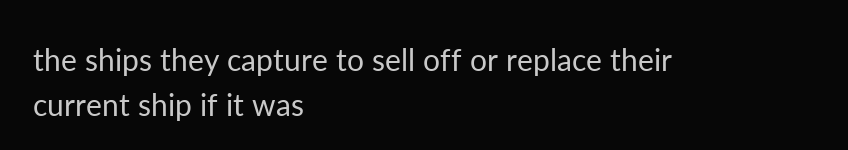the ships they capture to sell off or replace their current ship if it was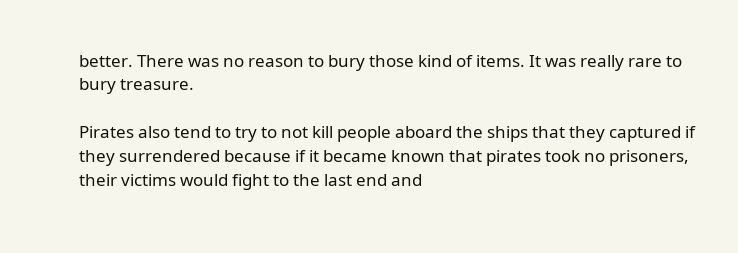better. There was no reason to bury those kind of items. It was really rare to bury treasure.

Pirates also tend to try to not kill people aboard the ships that they captured if they surrendered because if it became known that pirates took no prisoners, their victims would fight to the last end and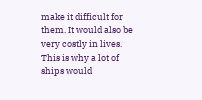make it difficult for them. It would also be very costly in lives. This is why a lot of ships would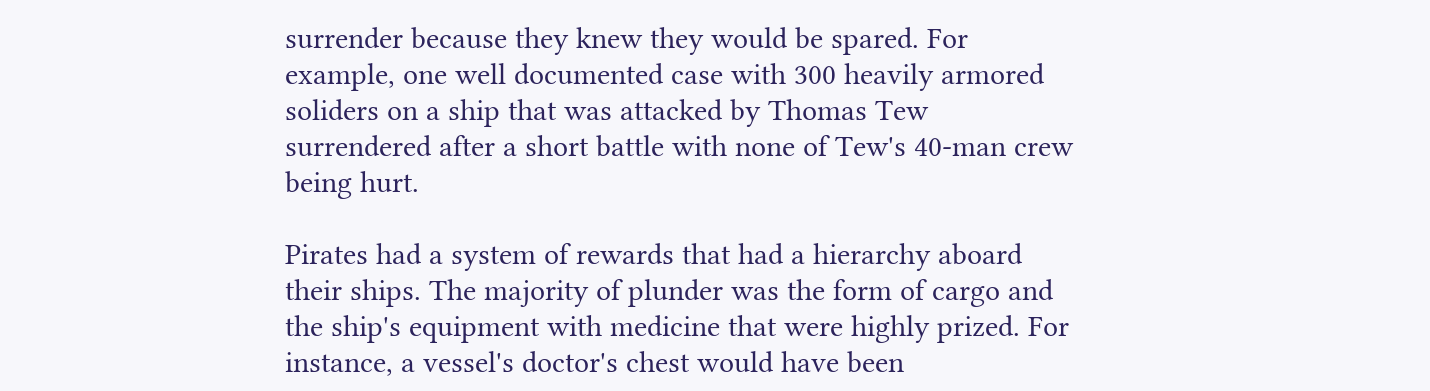surrender because they knew they would be spared. For example, one well documented case with 300 heavily armored soliders on a ship that was attacked by Thomas Tew surrendered after a short battle with none of Tew's 40-man crew being hurt.

Pirates had a system of rewards that had a hierarchy aboard their ships. The majority of plunder was the form of cargo and the ship's equipment with medicine that were highly prized. For instance, a vessel's doctor's chest would have been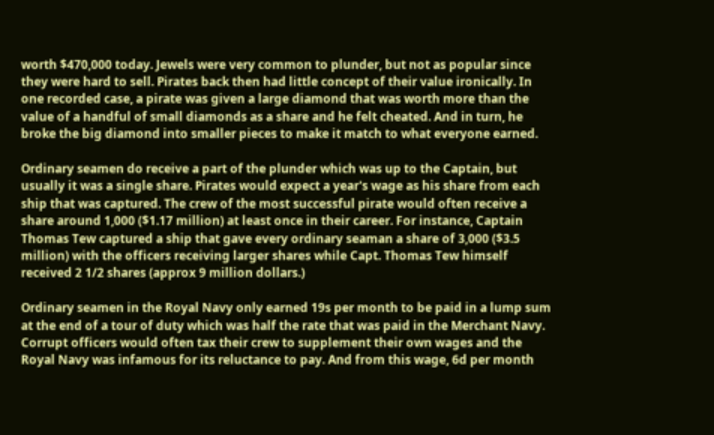worth $470,000 today. Jewels were very common to plunder, but not as popular since they were hard to sell. Pirates back then had little concept of their value ironically. In one recorded case, a pirate was given a large diamond that was worth more than the value of a handful of small diamonds as a share and he felt cheated. And in turn, he broke the big diamond into smaller pieces to make it match to what everyone earned.

Ordinary seamen do receive a part of the plunder which was up to the Captain, but usually it was a single share. Pirates would expect a year's wage as his share from each ship that was captured. The crew of the most successful pirate would often receive a share around 1,000 ($1.17 million) at least once in their career. For instance, Captain Thomas Tew captured a ship that gave every ordinary seaman a share of 3,000 ($3.5 million) with the officers receiving larger shares while Capt. Thomas Tew himself received 2 1/2 shares (approx 9 million dollars.)

Ordinary seamen in the Royal Navy only earned 19s per month to be paid in a lump sum at the end of a tour of duty which was half the rate that was paid in the Merchant Navy. Corrupt officers would often tax their crew to supplement their own wages and the Royal Navy was infamous for its reluctance to pay. And from this wage, 6d per month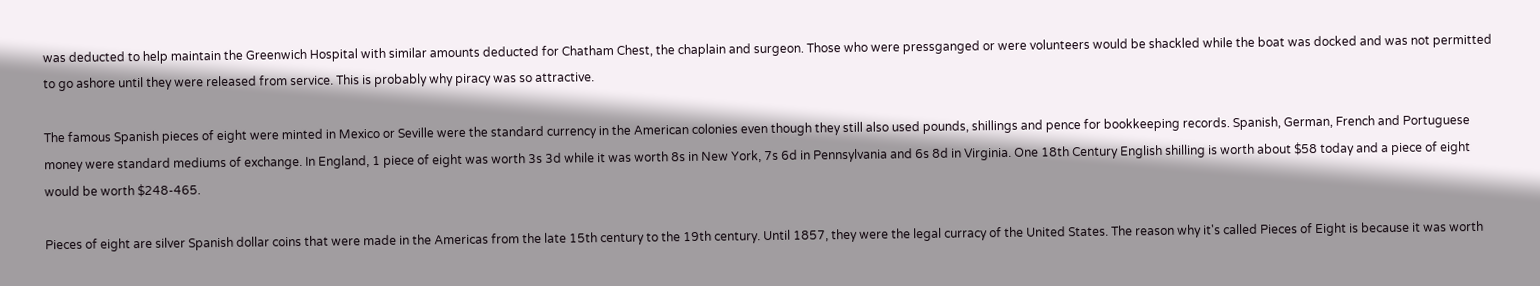was deducted to help maintain the Greenwich Hospital with similar amounts deducted for Chatham Chest, the chaplain and surgeon. Those who were pressganged or were volunteers would be shackled while the boat was docked and was not permitted to go ashore until they were released from service. This is probably why piracy was so attractive.

The famous Spanish pieces of eight were minted in Mexico or Seville were the standard currency in the American colonies even though they still also used pounds, shillings and pence for bookkeeping records. Spanish, German, French and Portuguese money were standard mediums of exchange. In England, 1 piece of eight was worth 3s 3d while it was worth 8s in New York, 7s 6d in Pennsylvania and 6s 8d in Virginia. One 18th Century English shilling is worth about $58 today and a piece of eight would be worth $248-465.

Pieces of eight are silver Spanish dollar coins that were made in the Americas from the late 15th century to the 19th century. Until 1857, they were the legal curracy of the United States. The reason why it's called Pieces of Eight is because it was worth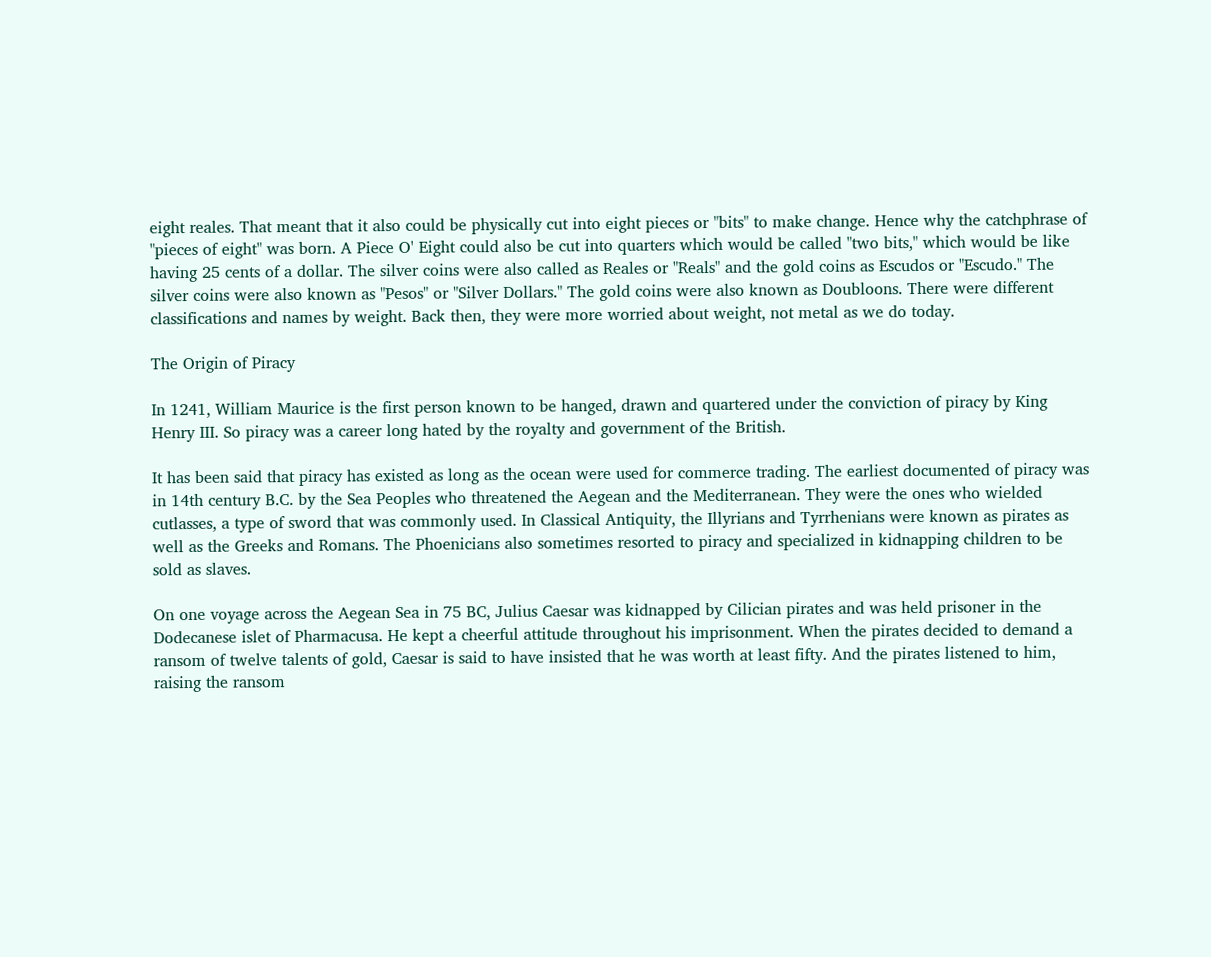eight reales. That meant that it also could be physically cut into eight pieces or "bits" to make change. Hence why the catchphrase of "pieces of eight" was born. A Piece O' Eight could also be cut into quarters which would be called "two bits," which would be like having 25 cents of a dollar. The silver coins were also called as Reales or "Reals" and the gold coins as Escudos or "Escudo." The silver coins were also known as "Pesos" or "Silver Dollars." The gold coins were also known as Doubloons. There were different classifications and names by weight. Back then, they were more worried about weight, not metal as we do today.

The Origin of Piracy

In 1241, William Maurice is the first person known to be hanged, drawn and quartered under the conviction of piracy by King Henry III. So piracy was a career long hated by the royalty and government of the British.

It has been said that piracy has existed as long as the ocean were used for commerce trading. The earliest documented of piracy was in 14th century B.C. by the Sea Peoples who threatened the Aegean and the Mediterranean. They were the ones who wielded cutlasses, a type of sword that was commonly used. In Classical Antiquity, the Illyrians and Tyrrhenians were known as pirates as well as the Greeks and Romans. The Phoenicians also sometimes resorted to piracy and specialized in kidnapping children to be sold as slaves.

On one voyage across the Aegean Sea in 75 BC, Julius Caesar was kidnapped by Cilician pirates and was held prisoner in the Dodecanese islet of Pharmacusa. He kept a cheerful attitude throughout his imprisonment. When the pirates decided to demand a ransom of twelve talents of gold, Caesar is said to have insisted that he was worth at least fifty. And the pirates listened to him, raising the ransom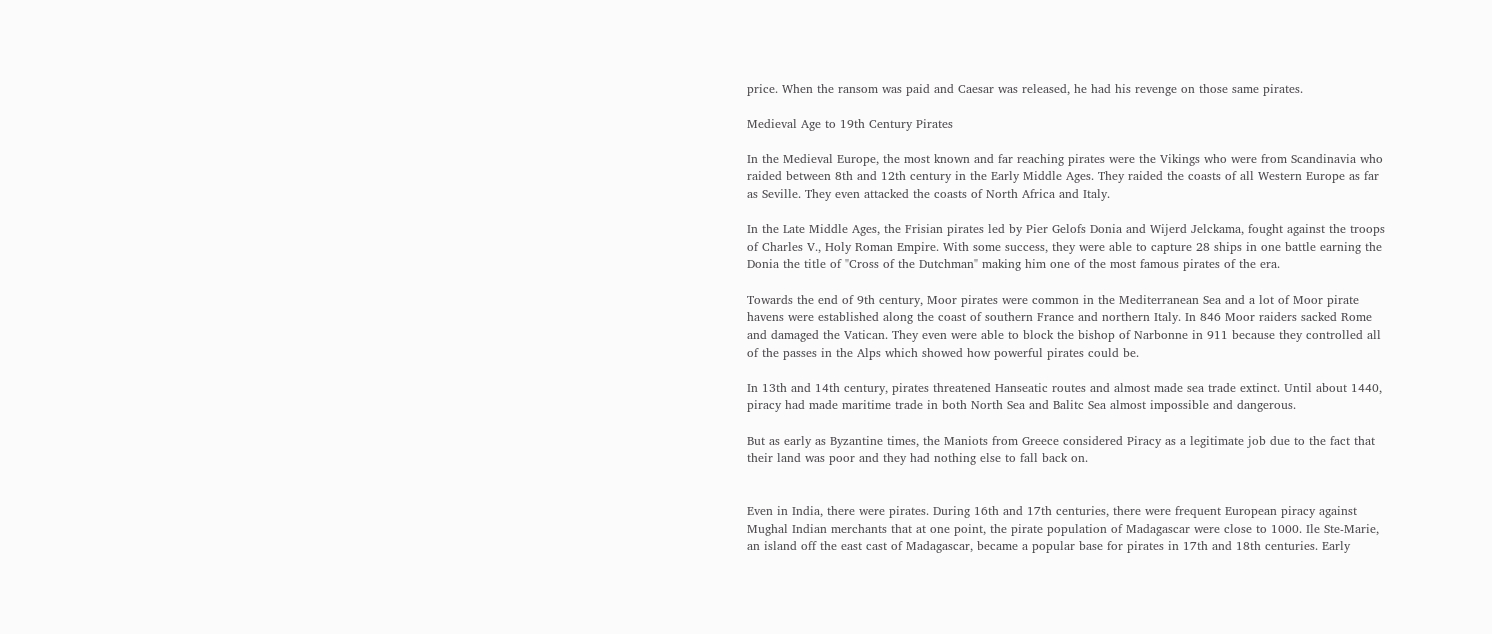price. When the ransom was paid and Caesar was released, he had his revenge on those same pirates.

Medieval Age to 19th Century Pirates

In the Medieval Europe, the most known and far reaching pirates were the Vikings who were from Scandinavia who raided between 8th and 12th century in the Early Middle Ages. They raided the coasts of all Western Europe as far as Seville. They even attacked the coasts of North Africa and Italy.

In the Late Middle Ages, the Frisian pirates led by Pier Gelofs Donia and Wijerd Jelckama, fought against the troops of Charles V., Holy Roman Empire. With some success, they were able to capture 28 ships in one battle earning the Donia the title of "Cross of the Dutchman" making him one of the most famous pirates of the era.

Towards the end of 9th century, Moor pirates were common in the Mediterranean Sea and a lot of Moor pirate havens were established along the coast of southern France and northern Italy. In 846 Moor raiders sacked Rome and damaged the Vatican. They even were able to block the bishop of Narbonne in 911 because they controlled all of the passes in the Alps which showed how powerful pirates could be.

In 13th and 14th century, pirates threatened Hanseatic routes and almost made sea trade extinct. Until about 1440, piracy had made maritime trade in both North Sea and Balitc Sea almost impossible and dangerous.

But as early as Byzantine times, the Maniots from Greece considered Piracy as a legitimate job due to the fact that their land was poor and they had nothing else to fall back on.


Even in India, there were pirates. During 16th and 17th centuries, there were frequent European piracy against Mughal Indian merchants that at one point, the pirate population of Madagascar were close to 1000. Ile Ste-Marie, an island off the east cast of Madagascar, became a popular base for pirates in 17th and 18th centuries. Early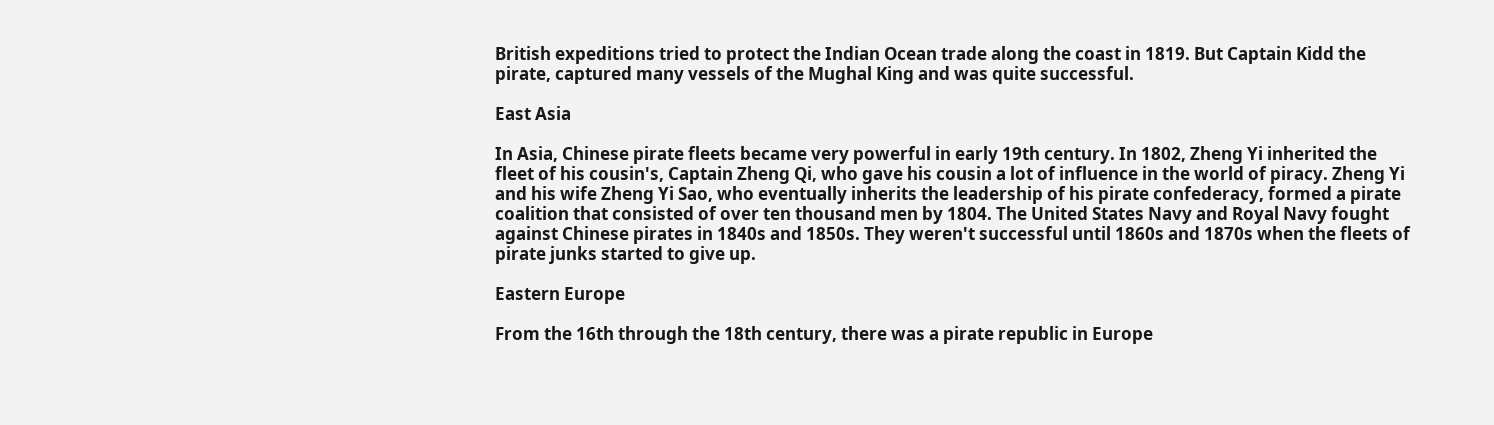British expeditions tried to protect the Indian Ocean trade along the coast in 1819. But Captain Kidd the pirate, captured many vessels of the Mughal King and was quite successful.

East Asia

In Asia, Chinese pirate fleets became very powerful in early 19th century. In 1802, Zheng Yi inherited the fleet of his cousin's, Captain Zheng Qi, who gave his cousin a lot of influence in the world of piracy. Zheng Yi and his wife Zheng Yi Sao, who eventually inherits the leadership of his pirate confederacy, formed a pirate coalition that consisted of over ten thousand men by 1804. The United States Navy and Royal Navy fought against Chinese pirates in 1840s and 1850s. They weren't successful until 1860s and 1870s when the fleets of pirate junks started to give up.

Eastern Europe

From the 16th through the 18th century, there was a pirate republic in Europe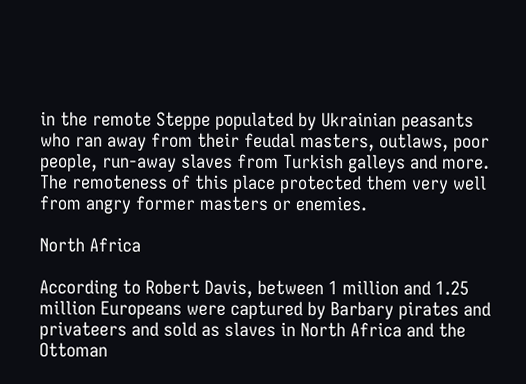in the remote Steppe populated by Ukrainian peasants who ran away from their feudal masters, outlaws, poor people, run-away slaves from Turkish galleys and more. The remoteness of this place protected them very well from angry former masters or enemies.

North Africa

According to Robert Davis, between 1 million and 1.25 million Europeans were captured by Barbary pirates and privateers and sold as slaves in North Africa and the Ottoman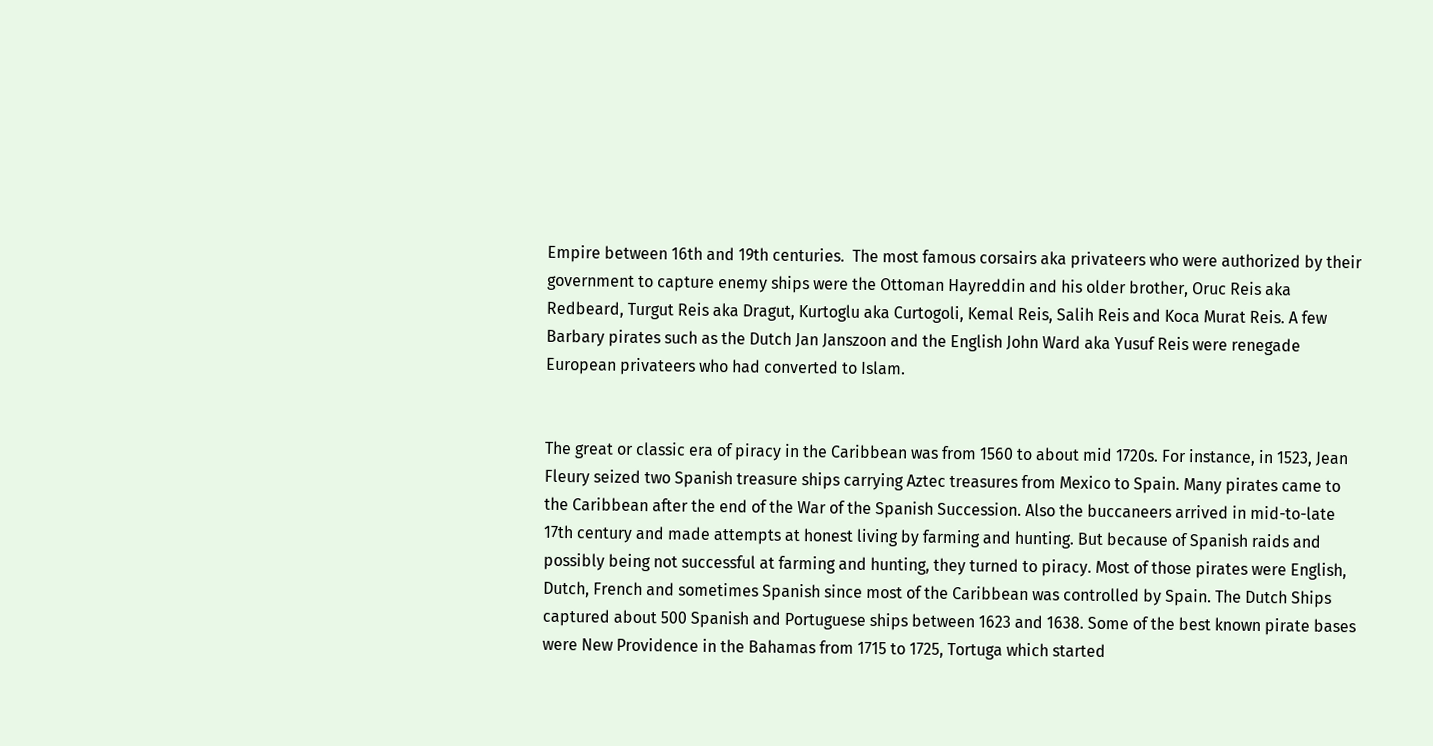Empire between 16th and 19th centuries.  The most famous corsairs aka privateers who were authorized by their government to capture enemy ships were the Ottoman Hayreddin and his older brother, Oruc Reis aka Redbeard, Turgut Reis aka Dragut, Kurtoglu aka Curtogoli, Kemal Reis, Salih Reis and Koca Murat Reis. A few Barbary pirates such as the Dutch Jan Janszoon and the English John Ward aka Yusuf Reis were renegade European privateers who had converted to Islam.


The great or classic era of piracy in the Caribbean was from 1560 to about mid 1720s. For instance, in 1523, Jean Fleury seized two Spanish treasure ships carrying Aztec treasures from Mexico to Spain. Many pirates came to the Caribbean after the end of the War of the Spanish Succession. Also the buccaneers arrived in mid-to-late 17th century and made attempts at honest living by farming and hunting. But because of Spanish raids and possibly being not successful at farming and hunting, they turned to piracy. Most of those pirates were English, Dutch, French and sometimes Spanish since most of the Caribbean was controlled by Spain. The Dutch Ships captured about 500 Spanish and Portuguese ships between 1623 and 1638. Some of the best known pirate bases were New Providence in the Bahamas from 1715 to 1725, Tortuga which started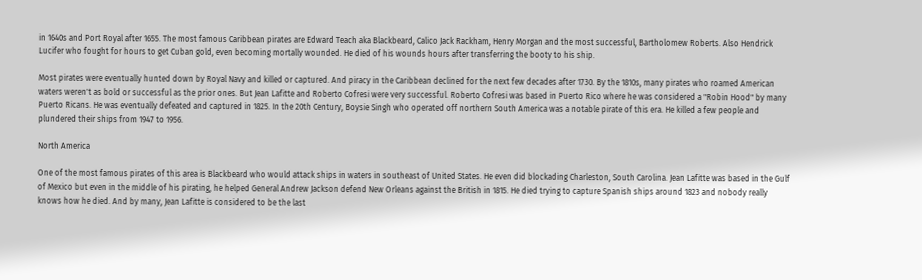in 1640s and Port Royal after 1655. The most famous Caribbean pirates are Edward Teach aka Blackbeard, Calico Jack Rackham, Henry Morgan and the most successful, Bartholomew Roberts. Also Hendrick Lucifer who fought for hours to get Cuban gold, even becoming mortally wounded. He died of his wounds hours after transferring the booty to his ship.

Most pirates were eventually hunted down by Royal Navy and killed or captured. And piracy in the Caribbean declined for the next few decades after 1730. By the 1810s, many pirates who roamed American waters weren't as bold or successful as the prior ones. But Jean Lafitte and Roberto Cofresi were very successful. Roberto Cofresi was based in Puerto Rico where he was considered a "Robin Hood" by many Puerto Ricans. He was eventually defeated and captured in 1825. In the 20th Century, Boysie Singh who operated off northern South America was a notable pirate of this era. He killed a few people and plundered their ships from 1947 to 1956.

North America

One of the most famous pirates of this area is Blackbeard who would attack ships in waters in southeast of United States. He even did blockading Charleston, South Carolina. Jean Lafitte was based in the Gulf of Mexico but even in the middle of his pirating, he helped General Andrew Jackson defend New Orleans against the British in 1815. He died trying to capture Spanish ships around 1823 and nobody really knows how he died. And by many, Jean Lafitte is considered to be the last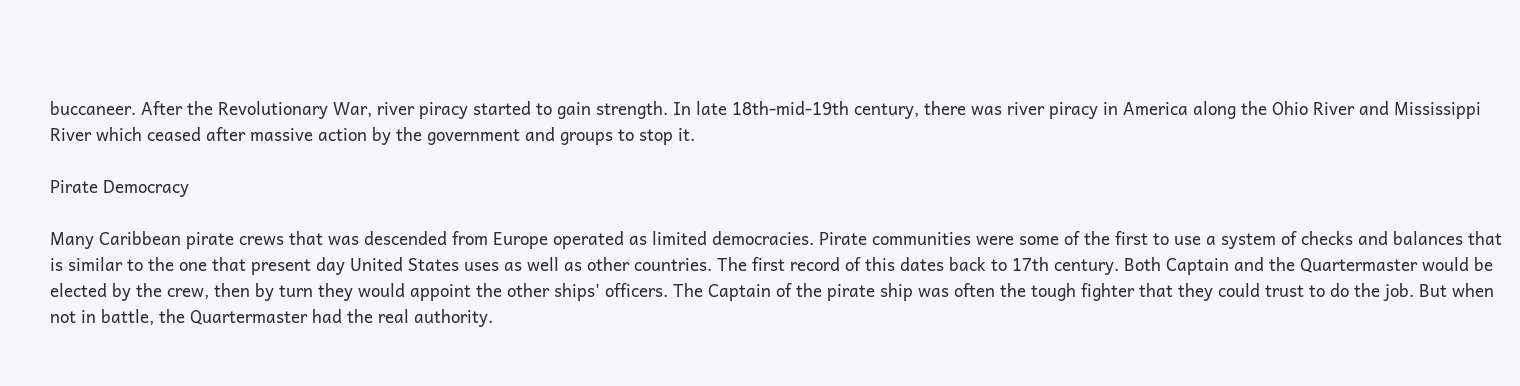buccaneer. After the Revolutionary War, river piracy started to gain strength. In late 18th-mid-19th century, there was river piracy in America along the Ohio River and Mississippi River which ceased after massive action by the government and groups to stop it.

Pirate Democracy

Many Caribbean pirate crews that was descended from Europe operated as limited democracies. Pirate communities were some of the first to use a system of checks and balances that is similar to the one that present day United States uses as well as other countries. The first record of this dates back to 17th century. Both Captain and the Quartermaster would be elected by the crew, then by turn they would appoint the other ships' officers. The Captain of the pirate ship was often the tough fighter that they could trust to do the job. But when not in battle, the Quartermaster had the real authority.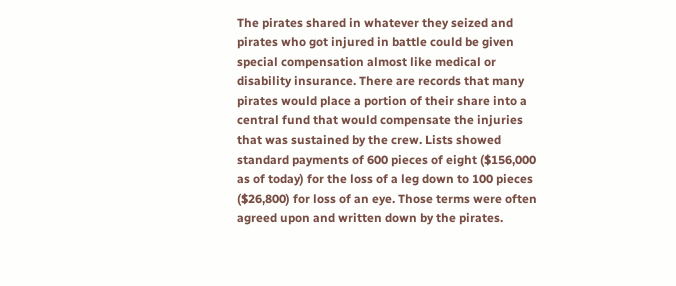The pirates shared in whatever they seized and pirates who got injured in battle could be given special compensation almost like medical or disability insurance. There are records that many pirates would place a portion of their share into a central fund that would compensate the injuries that was sustained by the crew. Lists showed standard payments of 600 pieces of eight ($156,000 as of today) for the loss of a leg down to 100 pieces ($26,800) for loss of an eye. Those terms were often agreed upon and written down by the pirates.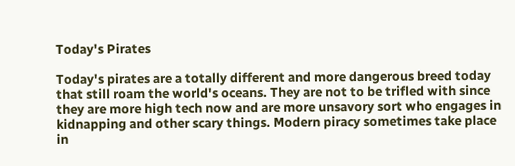Today's Pirates

Today's pirates are a totally different and more dangerous breed today that still roam the world's oceans. They are not to be trifled with since they are more high tech now and are more unsavory sort who engages in kidnapping and other scary things. Modern piracy sometimes take place in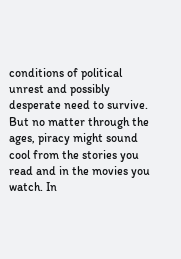conditions of political unrest and possibly desperate need to survive. But no matter through the ages, piracy might sound cool from the stories you read and in the movies you watch. In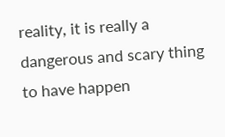reality, it is really a dangerous and scary thing to have happen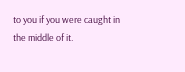to you if you were caught in the middle of it.